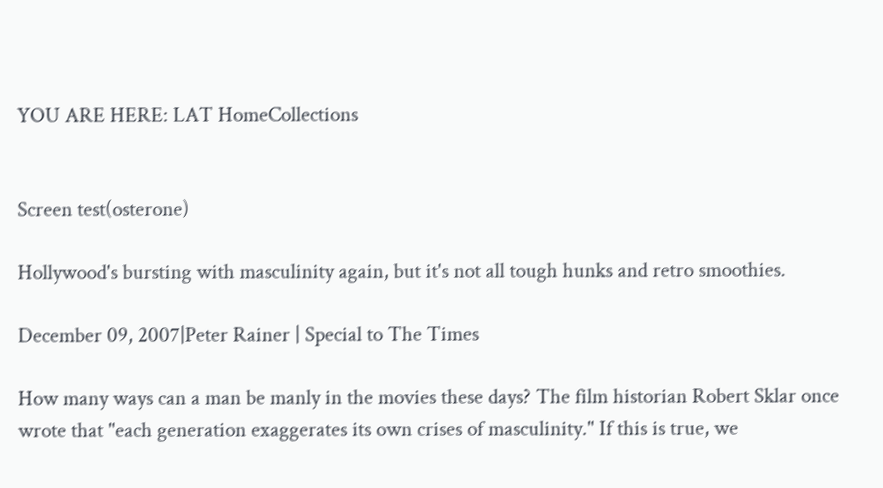YOU ARE HERE: LAT HomeCollections


Screen test(osterone)

Hollywood's bursting with masculinity again, but it's not all tough hunks and retro smoothies.

December 09, 2007|Peter Rainer | Special to The Times

How many ways can a man be manly in the movies these days? The film historian Robert Sklar once wrote that "each generation exaggerates its own crises of masculinity." If this is true, we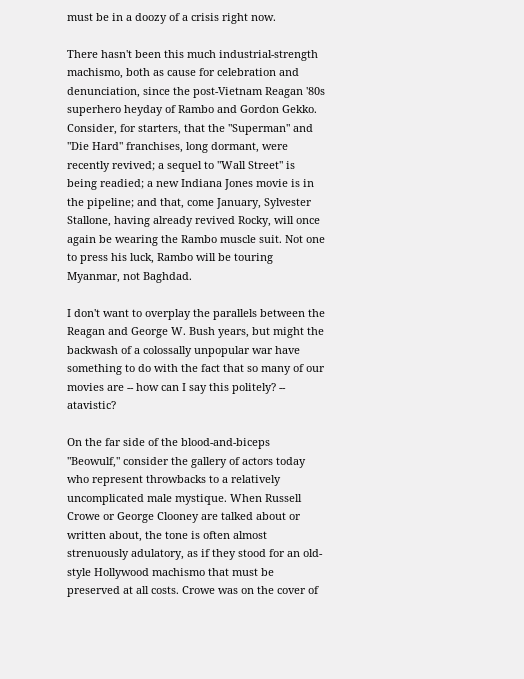must be in a doozy of a crisis right now.

There hasn't been this much industrial-strength machismo, both as cause for celebration and denunciation, since the post-Vietnam Reagan '80s superhero heyday of Rambo and Gordon Gekko. Consider, for starters, that the "Superman" and "Die Hard" franchises, long dormant, were recently revived; a sequel to "Wall Street" is being readied; a new Indiana Jones movie is in the pipeline; and that, come January, Sylvester Stallone, having already revived Rocky, will once again be wearing the Rambo muscle suit. Not one to press his luck, Rambo will be touring Myanmar, not Baghdad.

I don't want to overplay the parallels between the Reagan and George W. Bush years, but might the backwash of a colossally unpopular war have something to do with the fact that so many of our movies are -- how can I say this politely? -- atavistic?

On the far side of the blood-and-biceps "Beowulf," consider the gallery of actors today who represent throwbacks to a relatively uncomplicated male mystique. When Russell Crowe or George Clooney are talked about or written about, the tone is often almost strenuously adulatory, as if they stood for an old-style Hollywood machismo that must be preserved at all costs. Crowe was on the cover of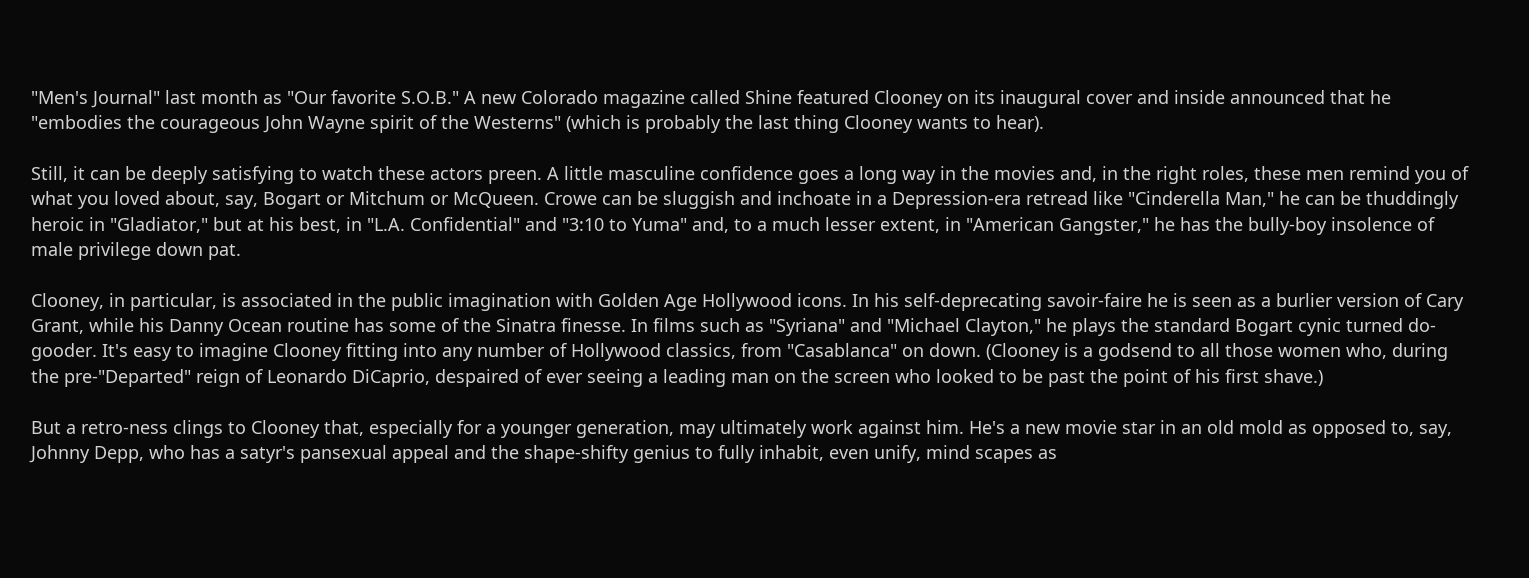"Men's Journal" last month as "Our favorite S.O.B." A new Colorado magazine called Shine featured Clooney on its inaugural cover and inside announced that he "embodies the courageous John Wayne spirit of the Westerns" (which is probably the last thing Clooney wants to hear).

Still, it can be deeply satisfying to watch these actors preen. A little masculine confidence goes a long way in the movies and, in the right roles, these men remind you of what you loved about, say, Bogart or Mitchum or McQueen. Crowe can be sluggish and inchoate in a Depression-era retread like "Cinderella Man," he can be thuddingly heroic in "Gladiator," but at his best, in "L.A. Confidential" and "3:10 to Yuma" and, to a much lesser extent, in "American Gangster," he has the bully-boy insolence of male privilege down pat.

Clooney, in particular, is associated in the public imagination with Golden Age Hollywood icons. In his self-deprecating savoir-faire he is seen as a burlier version of Cary Grant, while his Danny Ocean routine has some of the Sinatra finesse. In films such as "Syriana" and "Michael Clayton," he plays the standard Bogart cynic turned do-gooder. It's easy to imagine Clooney fitting into any number of Hollywood classics, from "Casablanca" on down. (Clooney is a godsend to all those women who, during the pre-"Departed" reign of Leonardo DiCaprio, despaired of ever seeing a leading man on the screen who looked to be past the point of his first shave.)

But a retro-ness clings to Clooney that, especially for a younger generation, may ultimately work against him. He's a new movie star in an old mold as opposed to, say, Johnny Depp, who has a satyr's pansexual appeal and the shape-shifty genius to fully inhabit, even unify, mind scapes as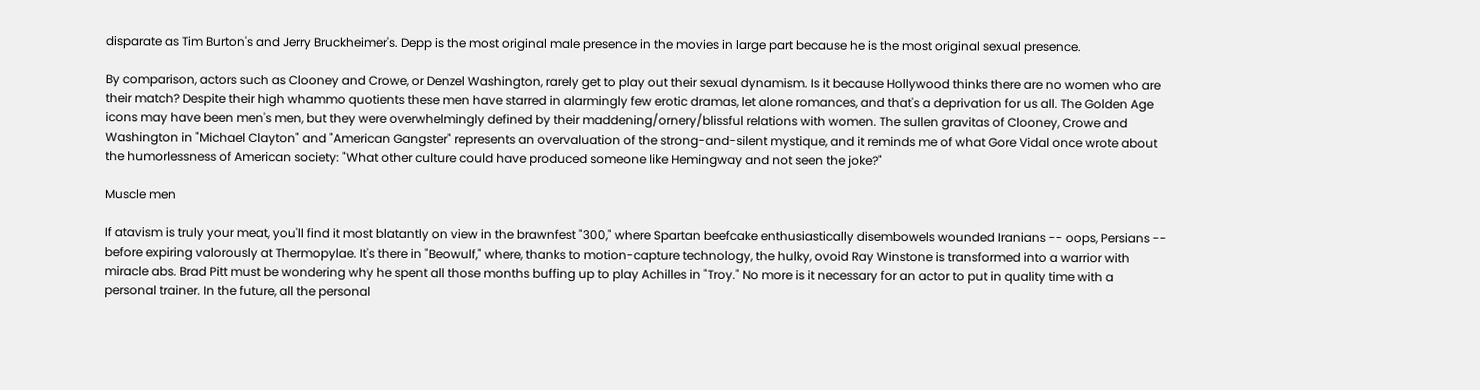disparate as Tim Burton's and Jerry Bruckheimer's. Depp is the most original male presence in the movies in large part because he is the most original sexual presence.

By comparison, actors such as Clooney and Crowe, or Denzel Washington, rarely get to play out their sexual dynamism. Is it because Hollywood thinks there are no women who are their match? Despite their high whammo quotients these men have starred in alarmingly few erotic dramas, let alone romances, and that's a deprivation for us all. The Golden Age icons may have been men's men, but they were overwhelmingly defined by their maddening/ornery/blissful relations with women. The sullen gravitas of Clooney, Crowe and Washington in "Michael Clayton" and "American Gangster" represents an overvaluation of the strong-and-silent mystique, and it reminds me of what Gore Vidal once wrote about the humorlessness of American society: "What other culture could have produced someone like Hemingway and not seen the joke?"

Muscle men

If atavism is truly your meat, you'll find it most blatantly on view in the brawnfest "300," where Spartan beefcake enthusiastically disembowels wounded Iranians -- oops, Persians -- before expiring valorously at Thermopylae. It's there in "Beowulf," where, thanks to motion-capture technology, the hulky, ovoid Ray Winstone is transformed into a warrior with miracle abs. Brad Pitt must be wondering why he spent all those months buffing up to play Achilles in "Troy." No more is it necessary for an actor to put in quality time with a personal trainer. In the future, all the personal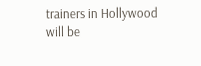trainers in Hollywood will be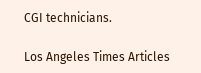CGI technicians.

Los Angeles Times Articles